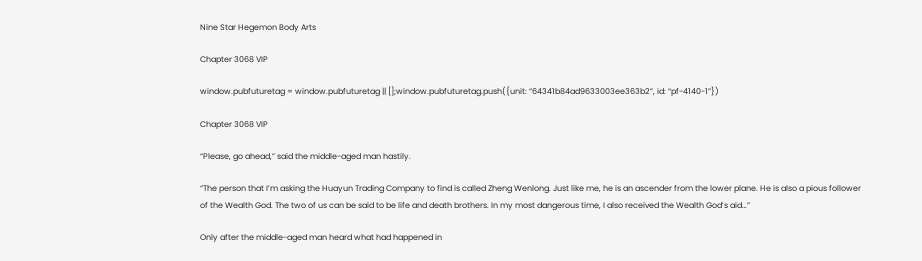Nine Star Hegemon Body Arts

Chapter 3068 VIP

window.pubfuturetag = window.pubfuturetag || [];window.pubfuturetag.push({unit: “64341b84ad9633003ee363b2”, id: “pf-4140-1”})

Chapter 3068 VIP

“Please, go ahead,” said the middle-aged man hastily.

“The person that I’m asking the Huayun Trading Company to find is called Zheng Wenlong. Just like me, he is an ascender from the lower plane. He is also a pious follower of the Wealth God. The two of us can be said to be life and death brothers. In my most dangerous time, I also received the Wealth God’s aid…”

Only after the middle-aged man heard what had happened in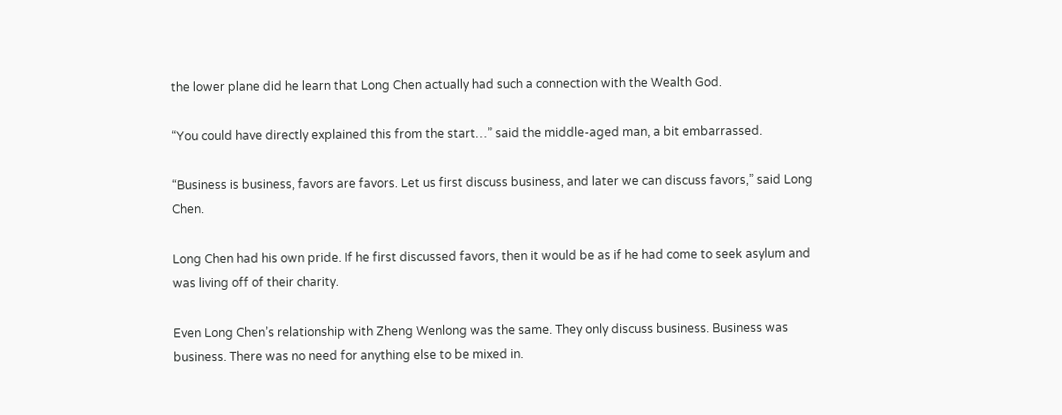the lower plane did he learn that Long Chen actually had such a connection with the Wealth God.

“You could have directly explained this from the start…” said the middle-aged man, a bit embarrassed.

“Business is business, favors are favors. Let us first discuss business, and later we can discuss favors,” said Long Chen.

Long Chen had his own pride. If he first discussed favors, then it would be as if he had come to seek asylum and was living off of their charity.

Even Long Chen’s relationship with Zheng Wenlong was the same. They only discuss business. Business was business. There was no need for anything else to be mixed in.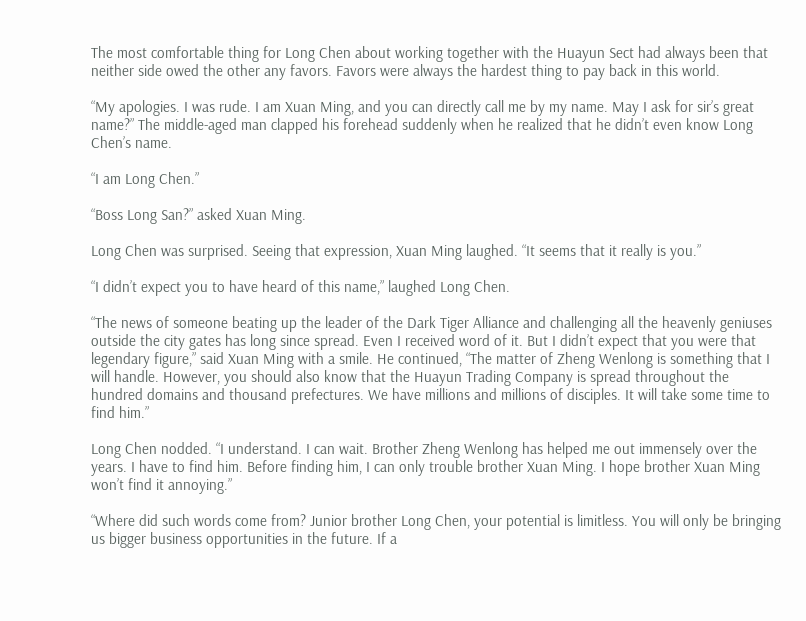The most comfortable thing for Long Chen about working together with the Huayun Sect had always been that neither side owed the other any favors. Favors were always the hardest thing to pay back in this world.

“My apologies. I was rude. I am Xuan Ming, and you can directly call me by my name. May I ask for sir’s great name?” The middle-aged man clapped his forehead suddenly when he realized that he didn’t even know Long Chen’s name.

“I am Long Chen.”

“Boss Long San?” asked Xuan Ming.

Long Chen was surprised. Seeing that expression, Xuan Ming laughed. “It seems that it really is you.”

“I didn’t expect you to have heard of this name,” laughed Long Chen.

“The news of someone beating up the leader of the Dark Tiger Alliance and challenging all the heavenly geniuses outside the city gates has long since spread. Even I received word of it. But I didn’t expect that you were that legendary figure,” said Xuan Ming with a smile. He continued, “The matter of Zheng Wenlong is something that I will handle. However, you should also know that the Huayun Trading Company is spread throughout the hundred domains and thousand prefectures. We have millions and millions of disciples. It will take some time to find him.”

Long Chen nodded. “I understand. I can wait. Brother Zheng Wenlong has helped me out immensely over the years. I have to find him. Before finding him, I can only trouble brother Xuan Ming. I hope brother Xuan Ming won’t find it annoying.”

“Where did such words come from? Junior brother Long Chen, your potential is limitless. You will only be bringing us bigger business opportunities in the future. If a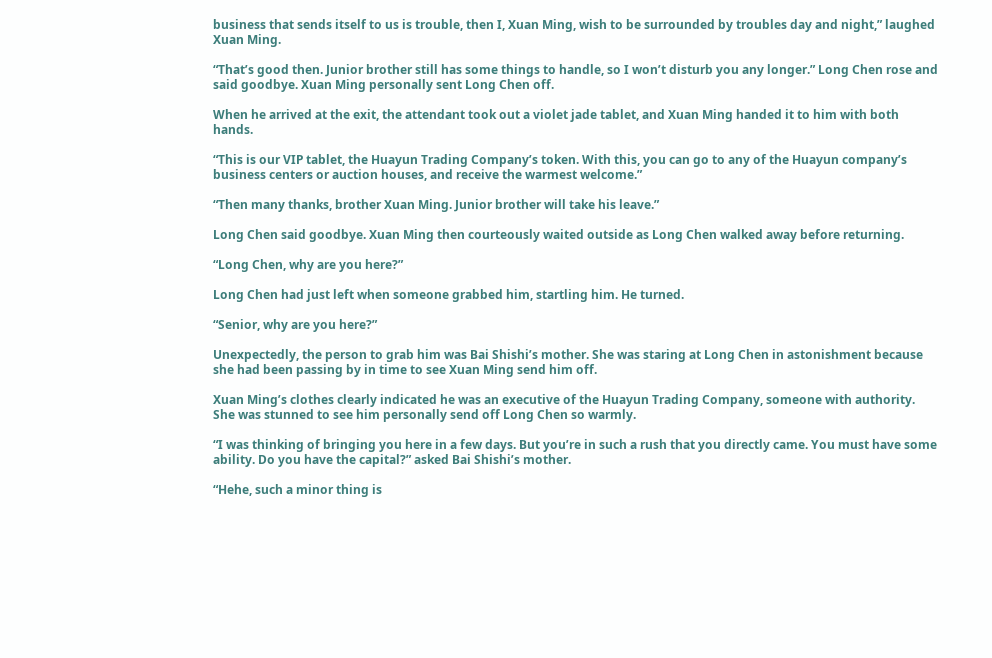business that sends itself to us is trouble, then I, Xuan Ming, wish to be surrounded by troubles day and night,” laughed Xuan Ming.

“That’s good then. Junior brother still has some things to handle, so I won’t disturb you any longer.” Long Chen rose and said goodbye. Xuan Ming personally sent Long Chen off.

When he arrived at the exit, the attendant took out a violet jade tablet, and Xuan Ming handed it to him with both hands.

“This is our VIP tablet, the Huayun Trading Company’s token. With this, you can go to any of the Huayun company’s business centers or auction houses, and receive the warmest welcome.”

“Then many thanks, brother Xuan Ming. Junior brother will take his leave.”

Long Chen said goodbye. Xuan Ming then courteously waited outside as Long Chen walked away before returning.

“Long Chen, why are you here?”

Long Chen had just left when someone grabbed him, startling him. He turned.

“Senior, why are you here?”

Unexpectedly, the person to grab him was Bai Shishi’s mother. She was staring at Long Chen in astonishment because she had been passing by in time to see Xuan Ming send him off.

Xuan Ming’s clothes clearly indicated he was an executive of the Huayun Trading Company, someone with authority. She was stunned to see him personally send off Long Chen so warmly.

“I was thinking of bringing you here in a few days. But you’re in such a rush that you directly came. You must have some ability. Do you have the capital?” asked Bai Shishi’s mother.

“Hehe, such a minor thing is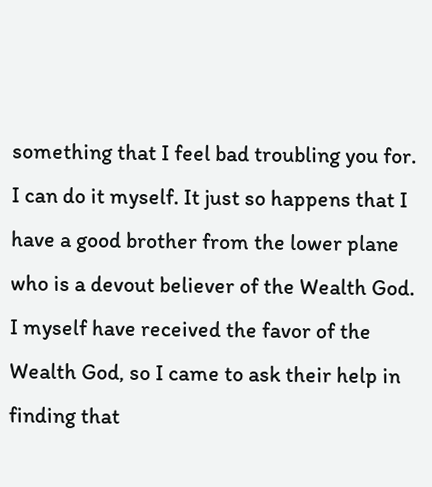something that I feel bad troubling you for. I can do it myself. It just so happens that I have a good brother from the lower plane who is a devout believer of the Wealth God. I myself have received the favor of the Wealth God, so I came to ask their help in finding that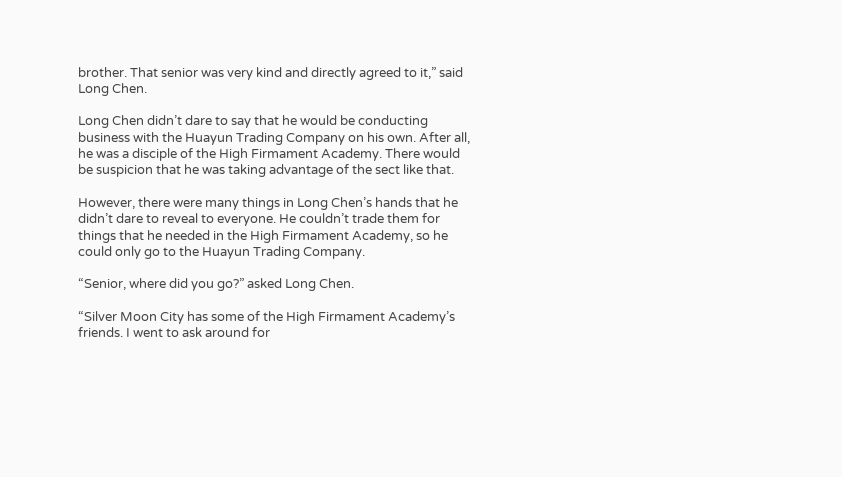brother. That senior was very kind and directly agreed to it,” said Long Chen.

Long Chen didn’t dare to say that he would be conducting business with the Huayun Trading Company on his own. After all, he was a disciple of the High Firmament Academy. There would be suspicion that he was taking advantage of the sect like that.

However, there were many things in Long Chen’s hands that he didn’t dare to reveal to everyone. He couldn’t trade them for things that he needed in the High Firmament Academy, so he could only go to the Huayun Trading Company.

“Senior, where did you go?” asked Long Chen.

“Silver Moon City has some of the High Firmament Academy’s friends. I went to ask around for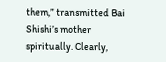them,” transmitted Bai Shishi’s mother spiritually. Clearly,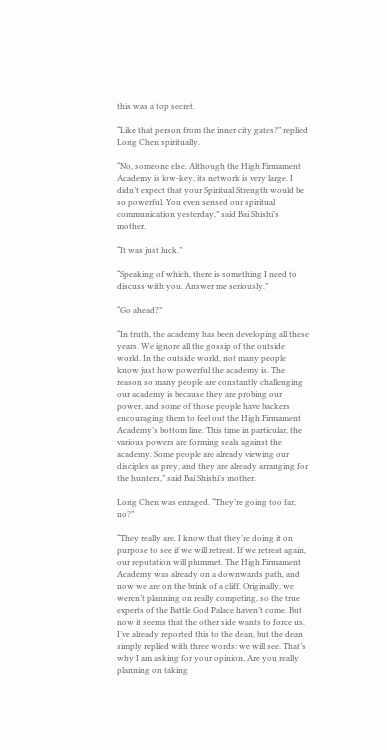this was a top secret.

“Like that person from the inner city gates?” replied Long Chen spiritually.

“No, someone else. Although the High Firmament Academy is low-key, its network is very large. I didn’t expect that your Spiritual Strength would be so powerful. You even sensed our spiritual communication yesterday,” said Bai Shishi’s mother.

“It was just luck.”

“Speaking of which, there is something I need to discuss with you. Answer me seriously.”

“Go ahead?”

“In truth, the academy has been developing all these years. We ignore all the gossip of the outside world. In the outside world, not many people know just how powerful the academy is. The reason so many people are constantly challenging our academy is because they are probing our power, and some of those people have backers encouraging them to feel out the High Firmament Academy’s bottom line. This time in particular, the various powers are forming seals against the academy. Some people are already viewing our disciples as prey, and they are already arranging for the hunters,” said Bai Shishi’s mother.

Long Chen was enraged. “They’re going too far, no?”

“They really are. I know that they’re doing it on purpose to see if we will retreat. If we retreat again, our reputation will plummet. The High Firmament Academy was already on a downwards path, and now we are on the brink of a cliff. Originally, we weren’t planning on really competing, so the true experts of the Battle God Palace haven’t come. But now it seems that the other side wants to force us. I’ve already reported this to the dean, but the dean simply replied with three words: we will see. That’s why I am asking for your opinion. Are you really planning on taking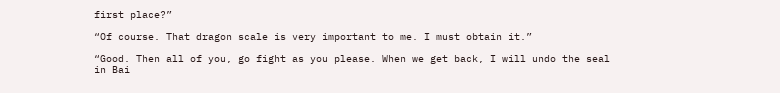first place?”

“Of course. That dragon scale is very important to me. I must obtain it.”

“Good. Then all of you, go fight as you please. When we get back, I will undo the seal in Bai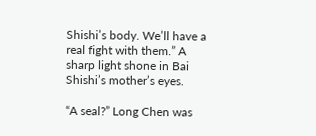Shishi’s body. We’ll have a real fight with them.” A sharp light shone in Bai Shishi’s mother’s eyes.

“A seal?” Long Chen was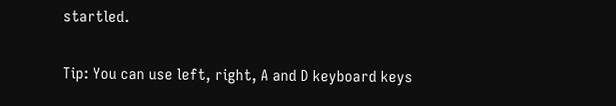startled.

Tip: You can use left, right, A and D keyboard keys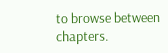to browse between chapters.